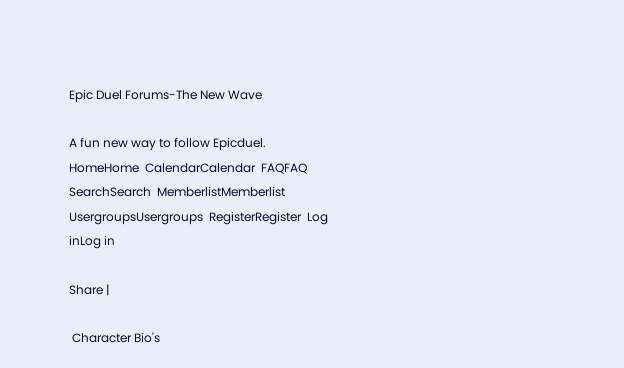Epic Duel Forums-The New Wave

A fun new way to follow Epicduel.
HomeHome  CalendarCalendar  FAQFAQ  SearchSearch  MemberlistMemberlist  UsergroupsUsergroups  RegisterRegister  Log inLog in

Share |

 Character Bio's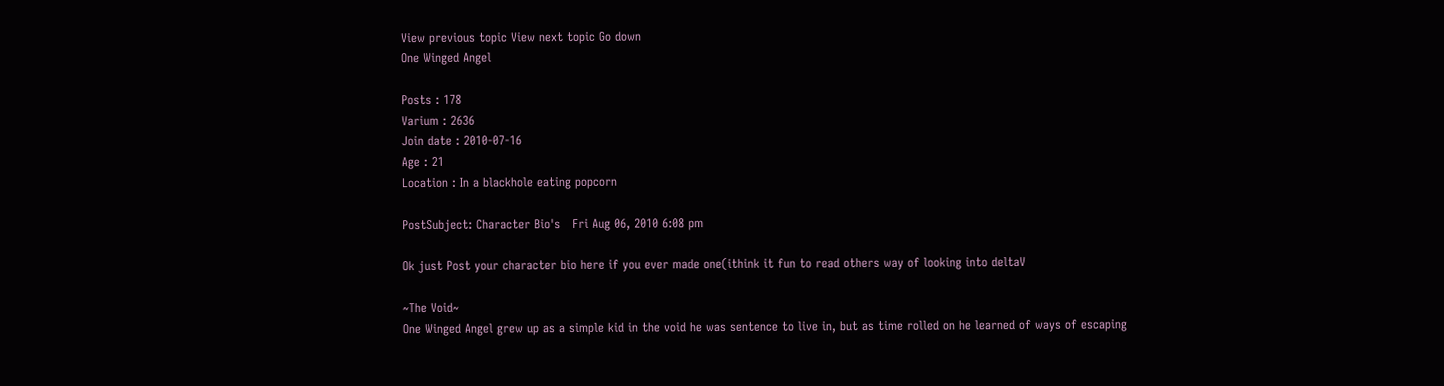View previous topic View next topic Go down
One Winged Angel

Posts : 178
Varium : 2636
Join date : 2010-07-16
Age : 21
Location : In a blackhole eating popcorn

PostSubject: Character Bio's   Fri Aug 06, 2010 6:08 pm

Ok just Post your character bio here if you ever made one(ithink it fun to read others way of looking into deltaV

~The Void~
One Winged Angel grew up as a simple kid in the void he was sentence to live in, but as time rolled on he learned of ways of escaping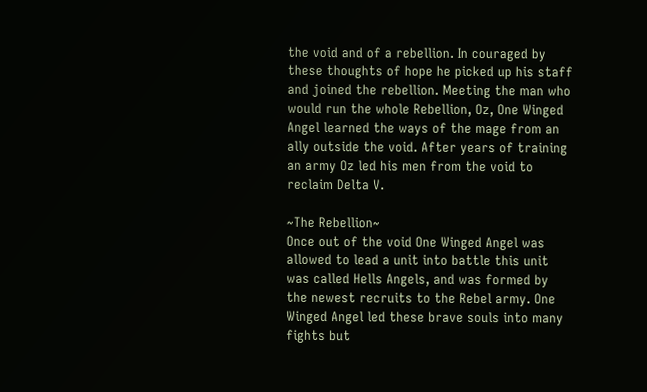the void and of a rebellion. In couraged by these thoughts of hope he picked up his staff and joined the rebellion. Meeting the man who would run the whole Rebellion, Oz, One Winged Angel learned the ways of the mage from an ally outside the void. After years of training an army Oz led his men from the void to reclaim Delta V.

~The Rebellion~
Once out of the void One Winged Angel was allowed to lead a unit into battle this unit was called Hells Angels, and was formed by the newest recruits to the Rebel army. One Winged Angel led these brave souls into many fights but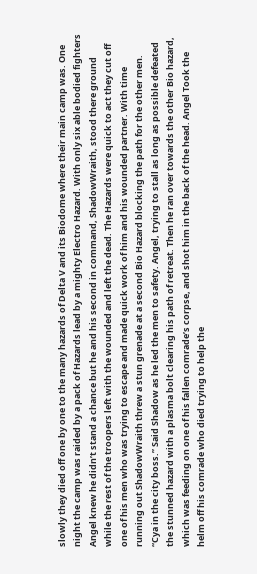slowly they died off one by one to the many hazards of Delta V and its Biodome where their main camp was. One night the camp was raided by a pack of Hazards lead by a mighty Electro Hazard. With only six able bodied fighters Angel knew he didn’t stand a chance but he and his second in command, ShadowWraith, stood there ground while the rest of the troopers left with the wounded and left the dead. The Hazards were quick to act they cut off one of his men who was trying to escape and made quick work of him and his wounded partner. With time running out ShadowWraith threw a stun grenade at a second Bio Hazard blocking the path for the other men.
“Cya in the city boss.” Said Shadow as he led the men to safety. Angel, trying to stall as long as possible defeated the stunned hazard with a plasma bolt clearing his path of retreat. Then he ran over towards the other Bio hazard, which was feeding on one of his fallen comrade’s corpse, and shot him in the back of the head. Angel Took the helm off his comrade who died trying to help the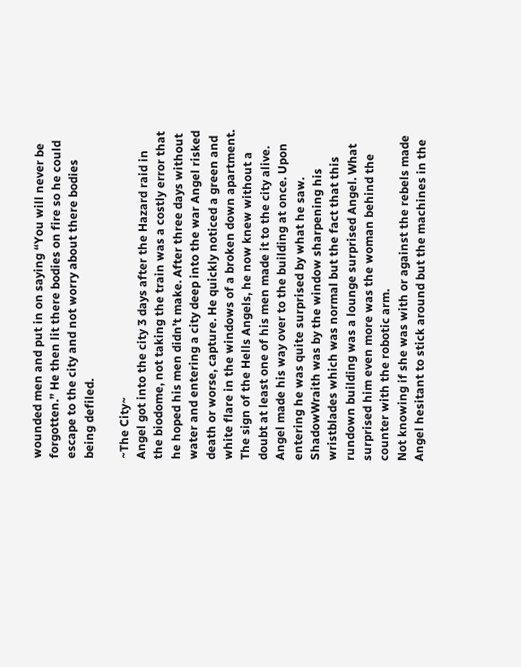wounded men and put in on saying “You will never be forgotten.” He then lit there bodies on fire so he could escape to the city and not worry about there bodies being defiled.

~The City~
Angel got into the city 3 days after the Hazard raid in the biodome, not taking the train was a costly error that he hoped his men didn’t make. After three days without water and entering a city deep into the war Angel risked death or worse, capture. He quickly noticed a green and white flare in the windows of a broken down apartment. The sign of the Hells Angels, he now knew without a doubt at least one of his men made it to the city alive. Angel made his way over to the building at once. Upon entering he was quite surprised by what he saw. ShadowWraith was by the window sharpening his wristblades which was normal but the fact that this rundown building was a lounge surprised Angel. What surprised him even more was the woman behind the counter with the robotic arm.
Not knowing if she was with or against the rebels made Angel hesitant to stick around but the machines in the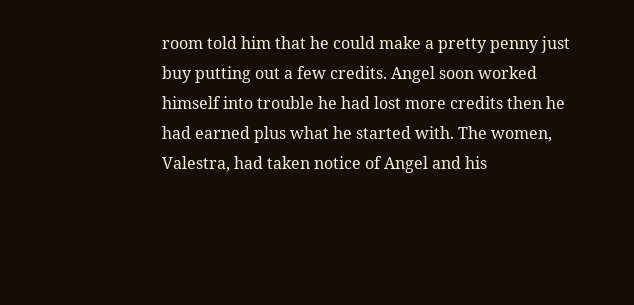room told him that he could make a pretty penny just buy putting out a few credits. Angel soon worked himself into trouble he had lost more credits then he had earned plus what he started with. The women, Valestra, had taken notice of Angel and his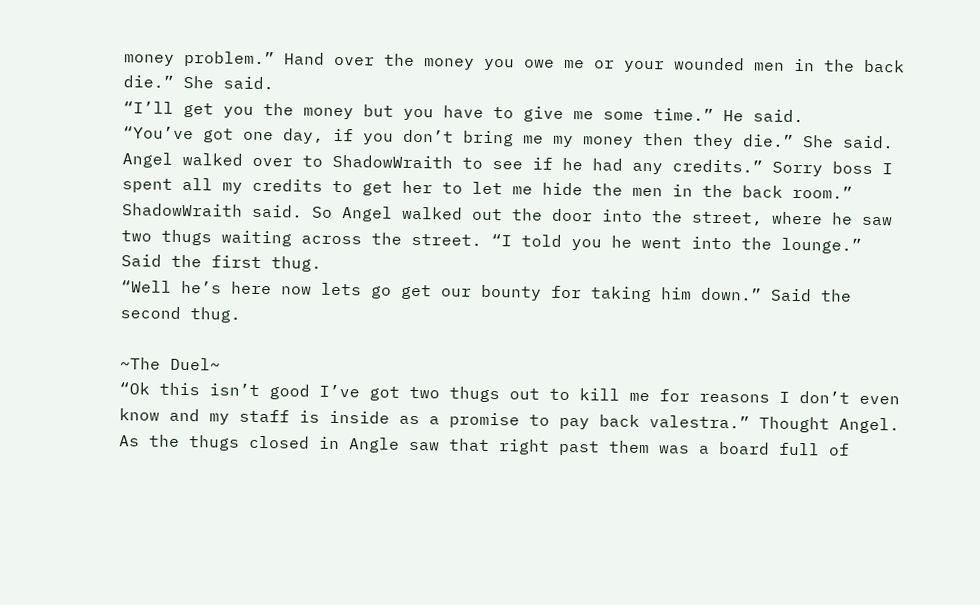money problem.” Hand over the money you owe me or your wounded men in the back die.” She said.
“I’ll get you the money but you have to give me some time.” He said.
“You’ve got one day, if you don’t bring me my money then they die.” She said.
Angel walked over to ShadowWraith to see if he had any credits.” Sorry boss I spent all my credits to get her to let me hide the men in the back room.” ShadowWraith said. So Angel walked out the door into the street, where he saw two thugs waiting across the street. “I told you he went into the lounge.” Said the first thug.
“Well he’s here now lets go get our bounty for taking him down.” Said the second thug.

~The Duel~
“Ok this isn’t good I’ve got two thugs out to kill me for reasons I don’t even know and my staff is inside as a promise to pay back valestra.” Thought Angel. As the thugs closed in Angle saw that right past them was a board full of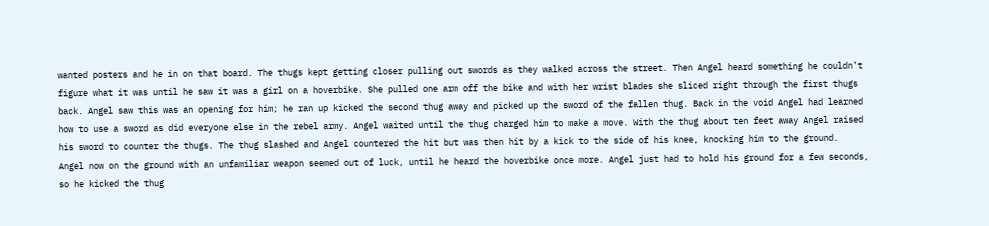wanted posters and he in on that board. The thugs kept getting closer pulling out swords as they walked across the street. Then Angel heard something he couldn’t figure what it was until he saw it was a girl on a hoverbike. She pulled one arm off the bike and with her wrist blades she sliced right through the first thugs back. Angel saw this was an opening for him; he ran up kicked the second thug away and picked up the sword of the fallen thug. Back in the void Angel had learned how to use a sword as did everyone else in the rebel army. Angel waited until the thug charged him to make a move. With the thug about ten feet away Angel raised his sword to counter the thugs. The thug slashed and Angel countered the hit but was then hit by a kick to the side of his knee, knocking him to the ground.
Angel now on the ground with an unfamiliar weapon seemed out of luck, until he heard the hoverbike once more. Angel just had to hold his ground for a few seconds, so he kicked the thug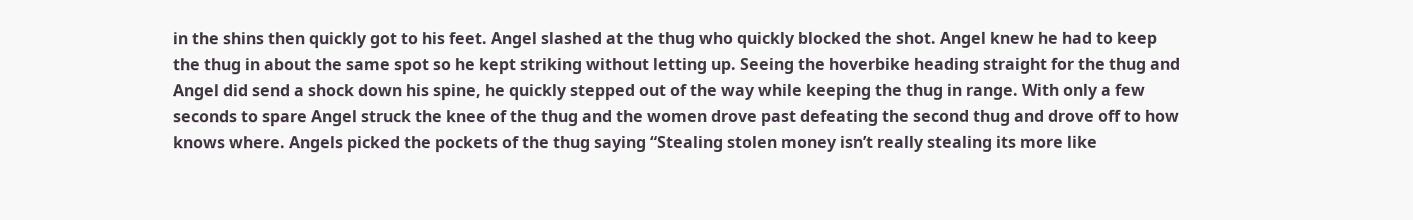in the shins then quickly got to his feet. Angel slashed at the thug who quickly blocked the shot. Angel knew he had to keep the thug in about the same spot so he kept striking without letting up. Seeing the hoverbike heading straight for the thug and Angel did send a shock down his spine, he quickly stepped out of the way while keeping the thug in range. With only a few seconds to spare Angel struck the knee of the thug and the women drove past defeating the second thug and drove off to how knows where. Angels picked the pockets of the thug saying “Stealing stolen money isn’t really stealing its more like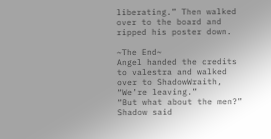liberating.” Then walked over to the board and ripped his poster down.

~The End~
Angel handed the credits to valestra and walked over to ShadowWraith, “We’re leaving.”
“But what about the men?” Shadow said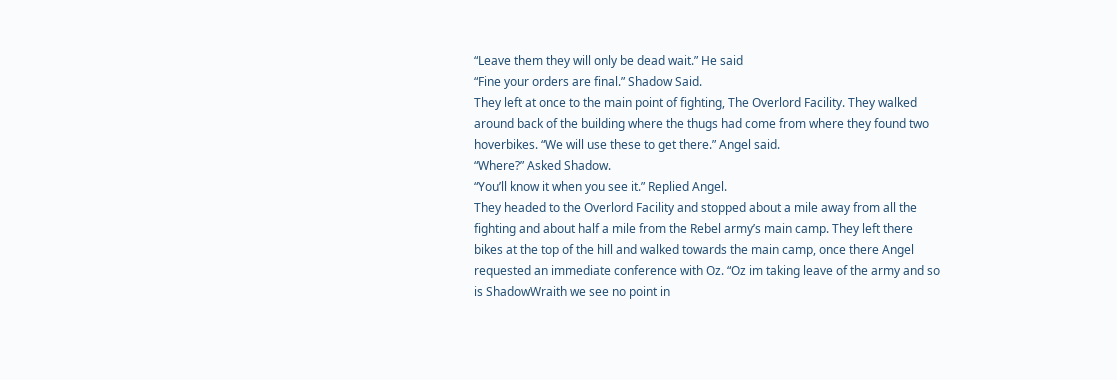“Leave them they will only be dead wait.” He said
“Fine your orders are final.” Shadow Said.
They left at once to the main point of fighting, The Overlord Facility. They walked around back of the building where the thugs had come from where they found two hoverbikes. “We will use these to get there.” Angel said.
“Where?” Asked Shadow.
“You’ll know it when you see it.” Replied Angel.
They headed to the Overlord Facility and stopped about a mile away from all the fighting and about half a mile from the Rebel army’s main camp. They left there bikes at the top of the hill and walked towards the main camp, once there Angel requested an immediate conference with Oz. “Oz im taking leave of the army and so is ShadowWraith we see no point in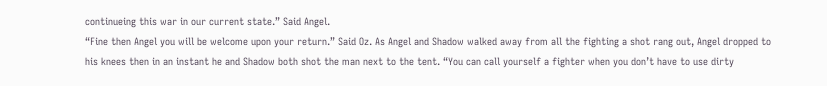continueing this war in our current state.” Said Angel.
“Fine then Angel you will be welcome upon your return.” Said Oz. As Angel and Shadow walked away from all the fighting a shot rang out, Angel dropped to his knees then in an instant he and Shadow both shot the man next to the tent. “You can call yourself a fighter when you don’t have to use dirty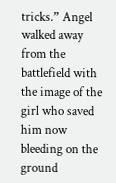tricks.” Angel walked away from the battlefield with the image of the girl who saved him now bleeding on the ground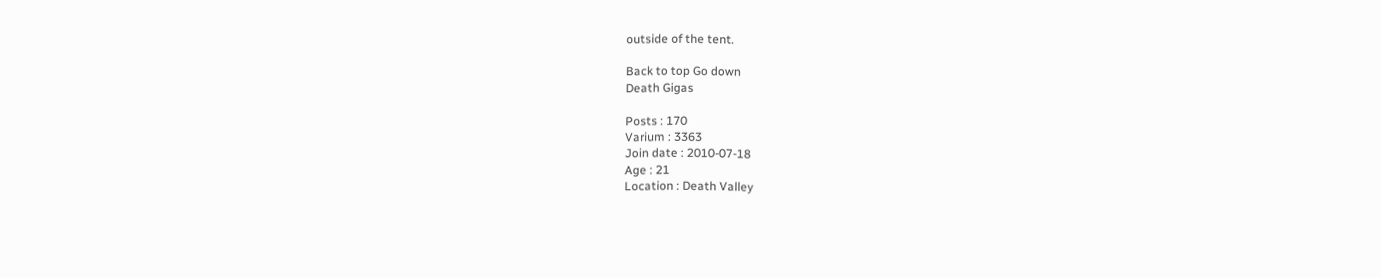outside of the tent.

Back to top Go down
Death Gigas

Posts : 170
Varium : 3363
Join date : 2010-07-18
Age : 21
Location : Death Valley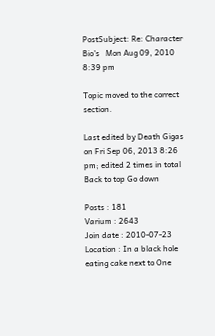PostSubject: Re: Character Bio's   Mon Aug 09, 2010 8:39 pm

Topic moved to the correct section.

Last edited by Death Gigas on Fri Sep 06, 2013 8:26 pm; edited 2 times in total
Back to top Go down

Posts : 181
Varium : 2643
Join date : 2010-07-23
Location : In a black hole eating cake next to One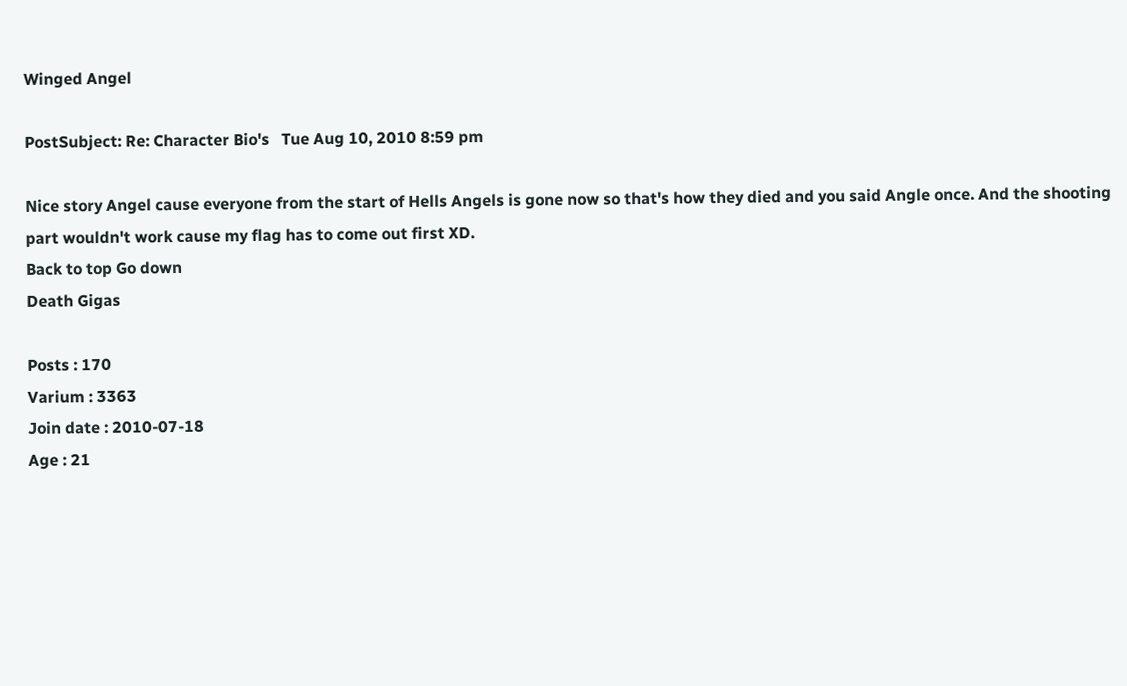Winged Angel

PostSubject: Re: Character Bio's   Tue Aug 10, 2010 8:59 pm

Nice story Angel cause everyone from the start of Hells Angels is gone now so that's how they died and you said Angle once. And the shooting part wouldn't work cause my flag has to come out first XD.
Back to top Go down
Death Gigas

Posts : 170
Varium : 3363
Join date : 2010-07-18
Age : 21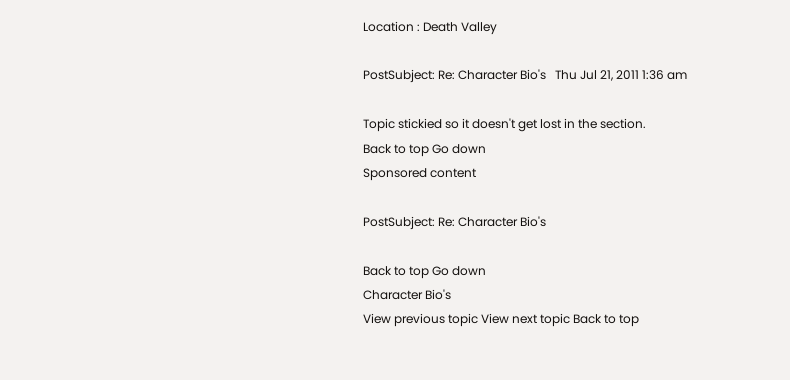Location : Death Valley

PostSubject: Re: Character Bio's   Thu Jul 21, 2011 1:36 am

Topic stickied so it doesn't get lost in the section.
Back to top Go down
Sponsored content

PostSubject: Re: Character Bio's

Back to top Go down
Character Bio's
View previous topic View next topic Back to top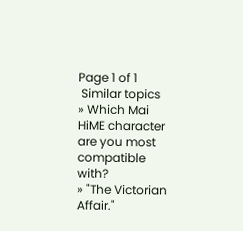Page 1 of 1
 Similar topics
» Which Mai HiME character are you most compatible with?
» "The Victorian Affair."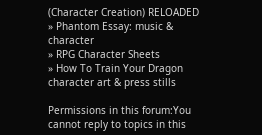(Character Creation) RELOADED
» Phantom Essay: music & character
» RPG Character Sheets
» How To Train Your Dragon character art & press stills

Permissions in this forum:You cannot reply to topics in this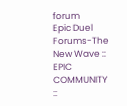forum
Epic Duel Forums-The New Wave :: EPIC COMMUNITY ::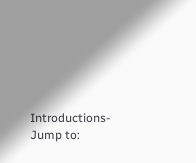Introductions-
Jump to: